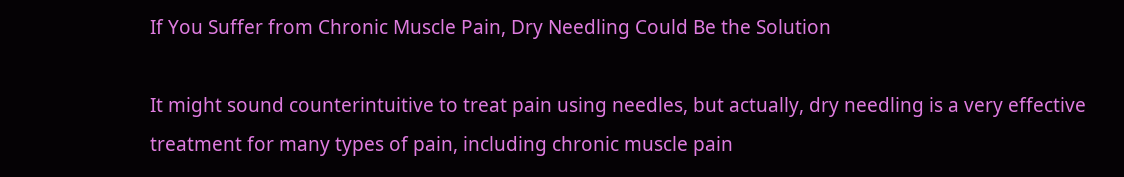If You Suffer from Chronic Muscle Pain, Dry Needling Could Be the Solution

It might sound counterintuitive to treat pain using needles, but actually, dry needling is a very effective treatment for many types of pain, including chronic muscle pain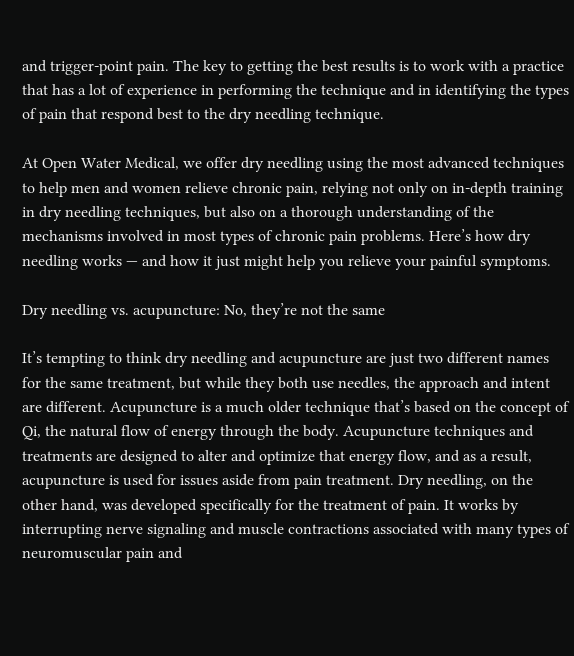and trigger-point pain. The key to getting the best results is to work with a practice that has a lot of experience in performing the technique and in identifying the types of pain that respond best to the dry needling technique.

At Open Water Medical, we offer dry needling using the most advanced techniques to help men and women relieve chronic pain, relying not only on in-depth training in dry needling techniques, but also on a thorough understanding of the mechanisms involved in most types of chronic pain problems. Here’s how dry needling works — and how it just might help you relieve your painful symptoms.

Dry needling vs. acupuncture: No, they’re not the same

It’s tempting to think dry needling and acupuncture are just two different names for the same treatment, but while they both use needles, the approach and intent are different. Acupuncture is a much older technique that’s based on the concept of Qi, the natural flow of energy through the body. Acupuncture techniques and treatments are designed to alter and optimize that energy flow, and as a result, acupuncture is used for issues aside from pain treatment. Dry needling, on the other hand, was developed specifically for the treatment of pain. It works by interrupting nerve signaling and muscle contractions associated with many types of neuromuscular pain and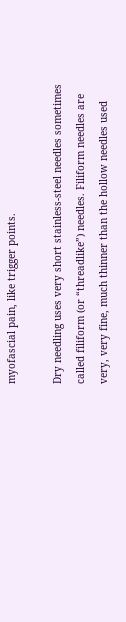myofascial pain, like trigger points.

Dry needling uses very short stainless-steel needles sometimes called filiform (or “threadlike”) needles. Filiform needles are very, very fine, much thinner than the hollow needles used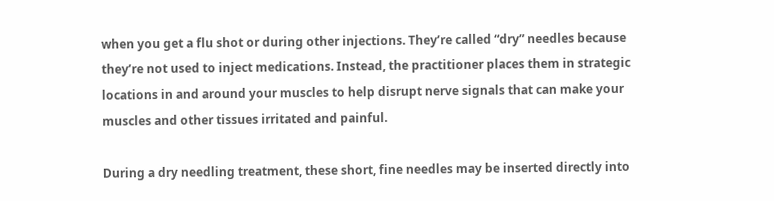when you get a flu shot or during other injections. They’re called “dry” needles because they’re not used to inject medications. Instead, the practitioner places them in strategic locations in and around your muscles to help disrupt nerve signals that can make your muscles and other tissues irritated and painful.

During a dry needling treatment, these short, fine needles may be inserted directly into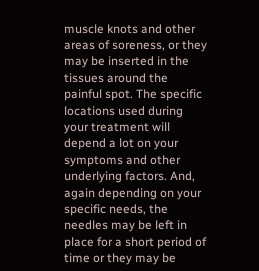muscle knots and other areas of soreness, or they may be inserted in the tissues around the painful spot. The specific locations used during your treatment will depend a lot on your symptoms and other underlying factors. And, again depending on your specific needs, the needles may be left in place for a short period of time or they may be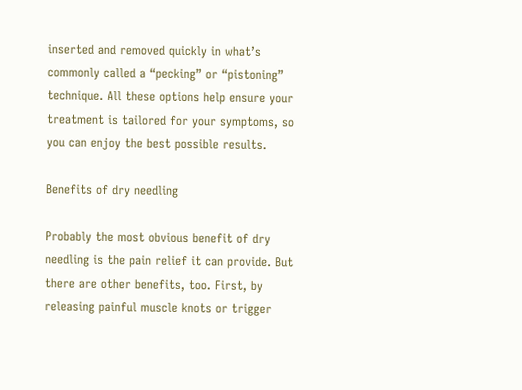inserted and removed quickly in what’s commonly called a “pecking” or “pistoning” technique. All these options help ensure your treatment is tailored for your symptoms, so you can enjoy the best possible results.

Benefits of dry needling

Probably the most obvious benefit of dry needling is the pain relief it can provide. But there are other benefits, too. First, by releasing painful muscle knots or trigger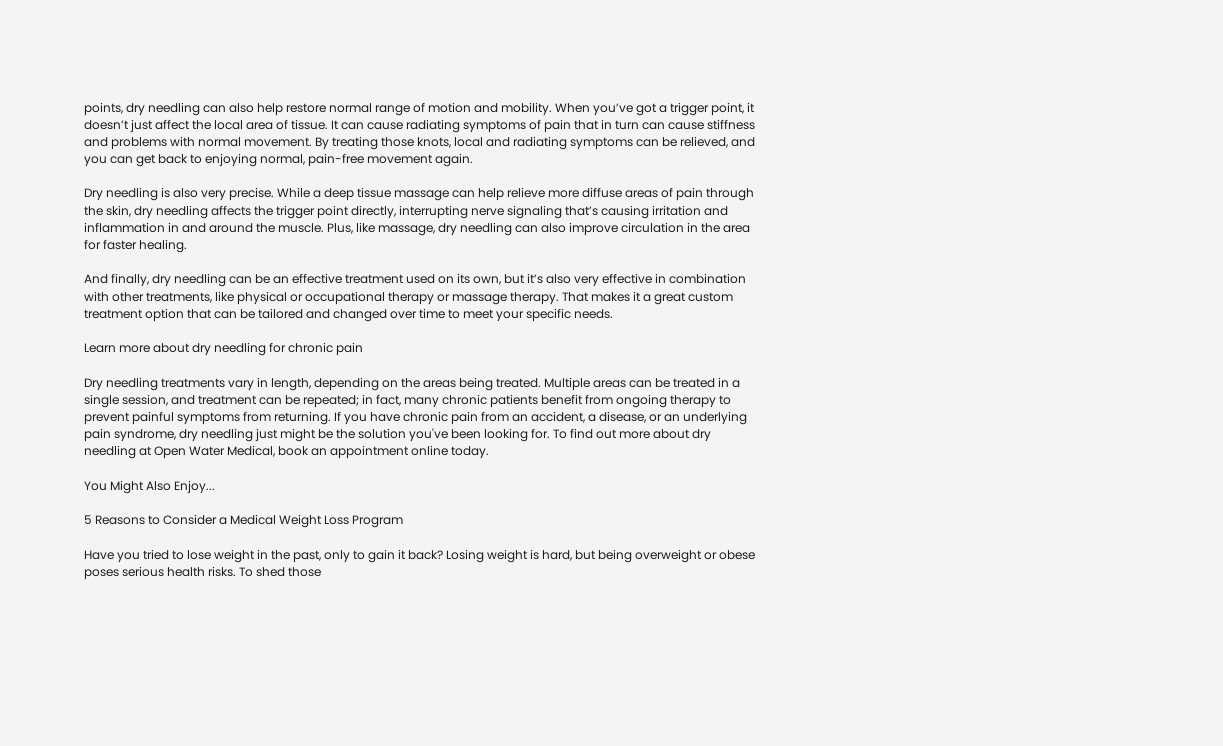points, dry needling can also help restore normal range of motion and mobility. When you’ve got a trigger point, it doesn’t just affect the local area of tissue. It can cause radiating symptoms of pain that in turn can cause stiffness and problems with normal movement. By treating those knots, local and radiating symptoms can be relieved, and you can get back to enjoying normal, pain-free movement again.

Dry needling is also very precise. While a deep tissue massage can help relieve more diffuse areas of pain through the skin, dry needling affects the trigger point directly, interrupting nerve signaling that’s causing irritation and inflammation in and around the muscle. Plus, like massage, dry needling can also improve circulation in the area for faster healing.

And finally, dry needling can be an effective treatment used on its own, but it’s also very effective in combination with other treatments, like physical or occupational therapy or massage therapy. That makes it a great custom treatment option that can be tailored and changed over time to meet your specific needs.

Learn more about dry needling for chronic pain

Dry needling treatments vary in length, depending on the areas being treated. Multiple areas can be treated in a single session, and treatment can be repeated; in fact, many chronic patients benefit from ongoing therapy to prevent painful symptoms from returning. If you have chronic pain from an accident, a disease, or an underlying pain syndrome, dry needling just might be the solution you've been looking for. To find out more about dry needling at Open Water Medical, book an appointment online today.

You Might Also Enjoy...

5 Reasons to Consider a Medical Weight Loss Program

Have you tried to lose weight in the past, only to gain it back? Losing weight is hard, but being overweight or obese poses serious health risks. To shed those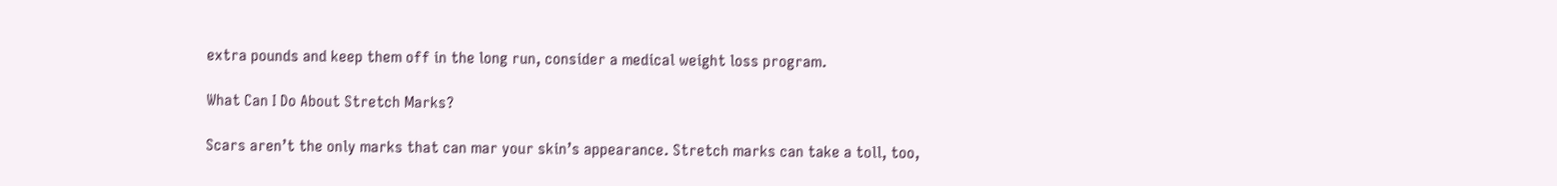extra pounds and keep them off in the long run, consider a medical weight loss program.

What Can I Do About Stretch Marks?

Scars aren’t the only marks that can mar your skin’s appearance. Stretch marks can take a toll, too,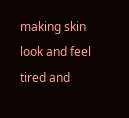making skin look and feel tired and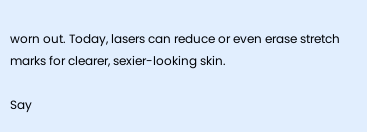worn out. Today, lasers can reduce or even erase stretch marks for clearer, sexier-looking skin.

Say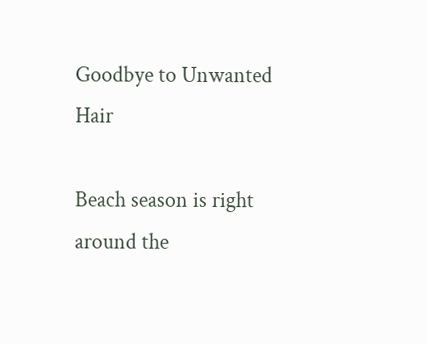Goodbye to Unwanted Hair

Beach season is right around the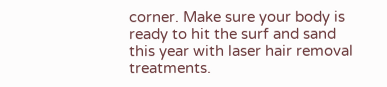corner. Make sure your body is ready to hit the surf and sand this year with laser hair removal treatments.